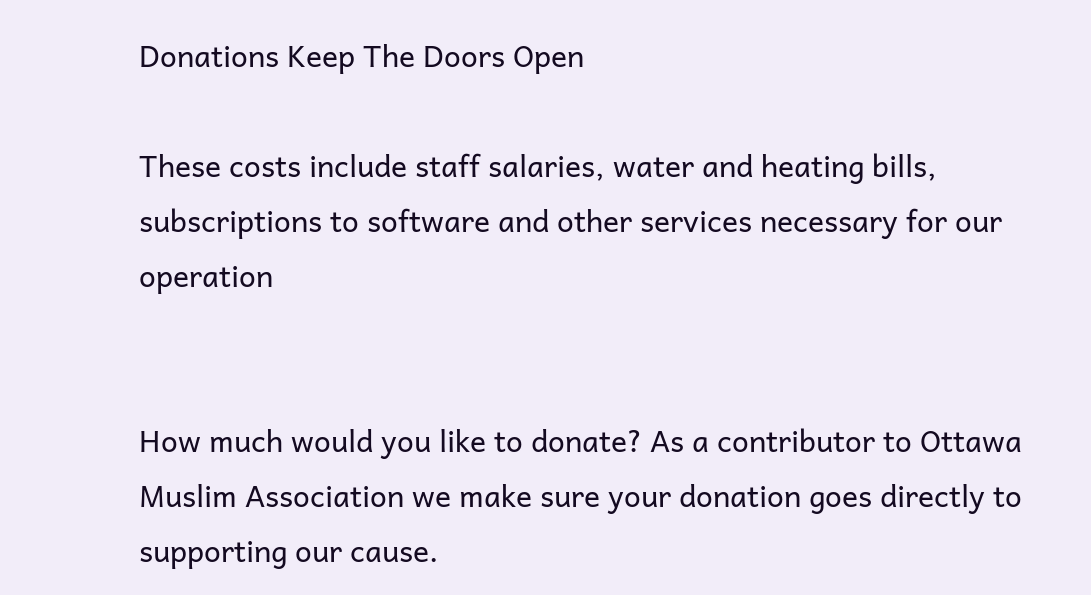Donations Keep The Doors Open

These costs include staff salaries, water and heating bills, subscriptions to software and other services necessary for our operation


How much would you like to donate? As a contributor to Ottawa Muslim Association we make sure your donation goes directly to supporting our cause.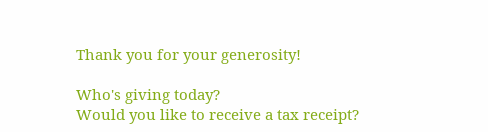Thank you for your generosity!

Who's giving today?
Would you like to receive a tax receipt?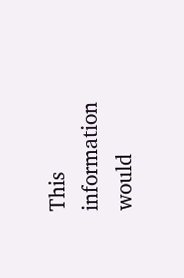This information would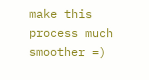make this process much smoother =)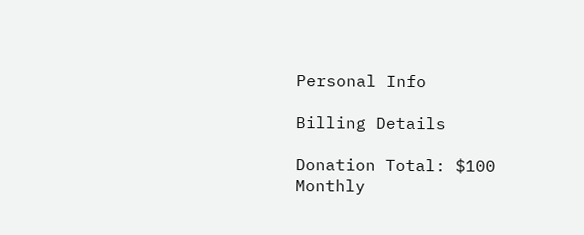Personal Info

Billing Details

Donation Total: $100 Monthly